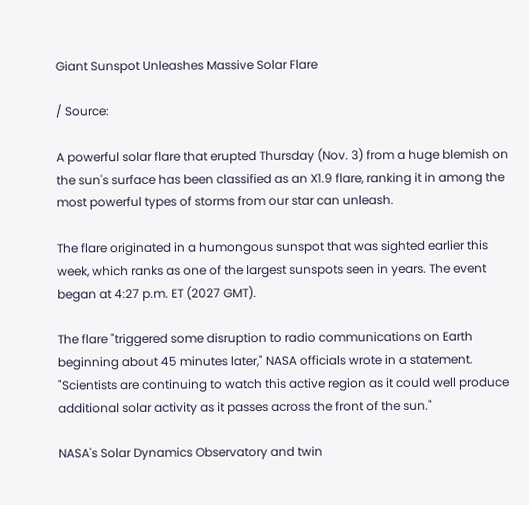Giant Sunspot Unleashes Massive Solar Flare

/ Source:

A powerful solar flare that erupted Thursday (Nov. 3) from a huge blemish on the sun's surface has been classified as an X1.9 flare, ranking it in among the most powerful types of storms from our star can unleash.

The flare originated in a humongous sunspot that was sighted earlier this week, which ranks as one of the largest sunspots seen in years. The event began at 4:27 p.m. ET (2027 GMT).

The flare "triggered some disruption to radio communications on Earth beginning about 45 minutes later," NASA officials wrote in a statement. "Scientists are continuing to watch this active region as it could well produce additional solar activity as it passes across the front of the sun."

NASA's Solar Dynamics Observatory and twin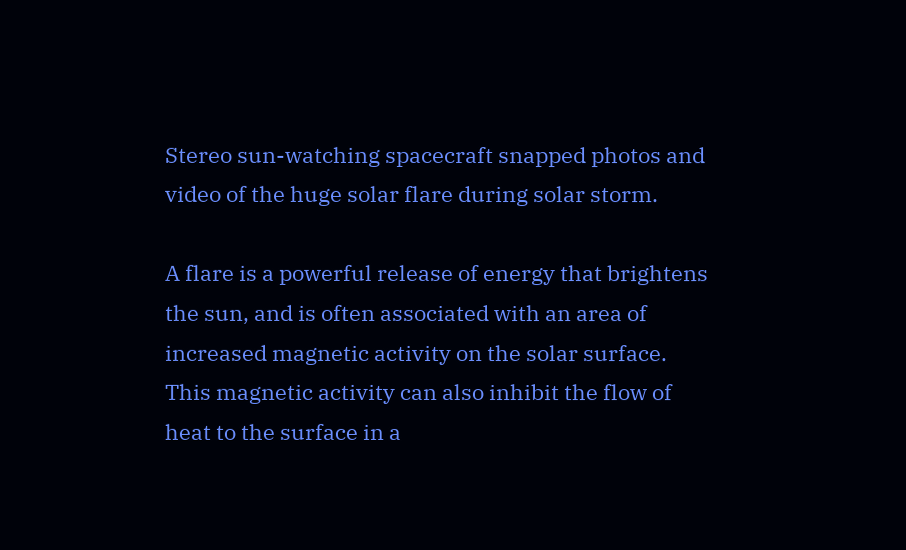Stereo sun-watching spacecraft snapped photos and video of the huge solar flare during solar storm.

A flare is a powerful release of energy that brightens the sun, and is often associated with an area of increased magnetic activity on the solar surface. This magnetic activity can also inhibit the flow of heat to the surface in a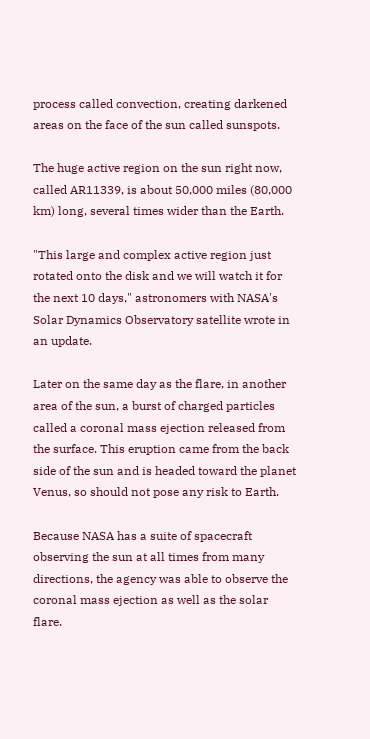process called convection, creating darkened areas on the face of the sun called sunspots.

The huge active region on the sun right now, called AR11339, is about 50,000 miles (80,000 km) long, several times wider than the Earth.

"This large and complex active region just rotated onto the disk and we will watch it for the next 10 days," astronomers with NASA's Solar Dynamics Observatory satellite wrote in an update.

Later on the same day as the flare, in another area of the sun, a burst of charged particles called a coronal mass ejection released from the surface. This eruption came from the back side of the sun and is headed toward the planet Venus, so should not pose any risk to Earth.

Because NASA has a suite of spacecraft observing the sun at all times from many directions, the agency was able to observe the coronal mass ejection as well as the solar flare.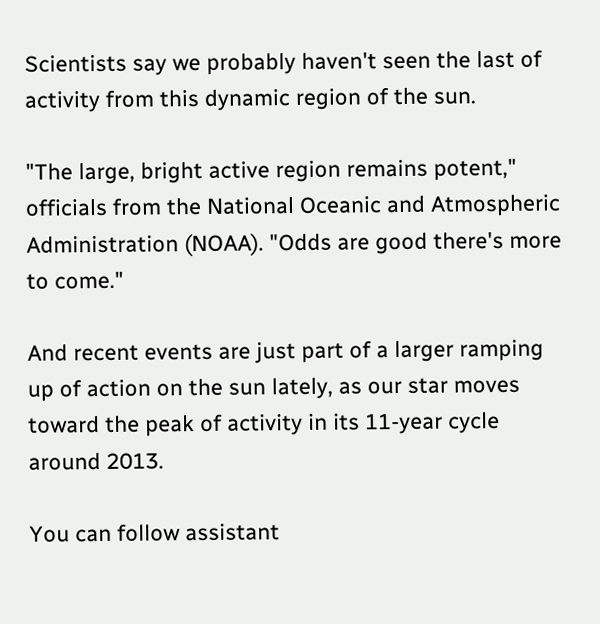Scientists say we probably haven't seen the last of activity from this dynamic region of the sun.

"The large, bright active region remains potent," officials from the National Oceanic and Atmospheric Administration (NOAA). "Odds are good there's more to come."

And recent events are just part of a larger ramping up of action on the sun lately, as our star moves toward the peak of activity in its 11-year cycle around 2013.

You can follow assistant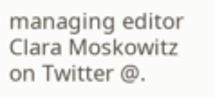managing editor Clara Moskowitz on Twitter @.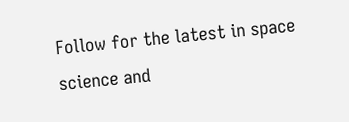Follow for the latest in space science and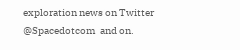exploration news on Twitter @Spacedotcom  and on.